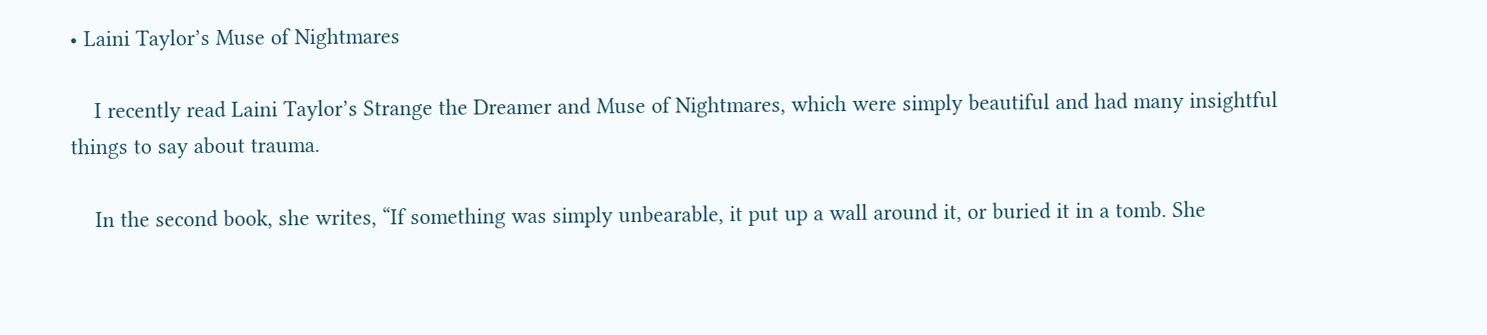• Laini Taylor’s Muse of Nightmares

    I recently read Laini Taylor’s Strange the Dreamer and Muse of Nightmares, which were simply beautiful and had many insightful things to say about trauma.

    In the second book, she writes, “If something was simply unbearable, it put up a wall around it, or buried it in a tomb. She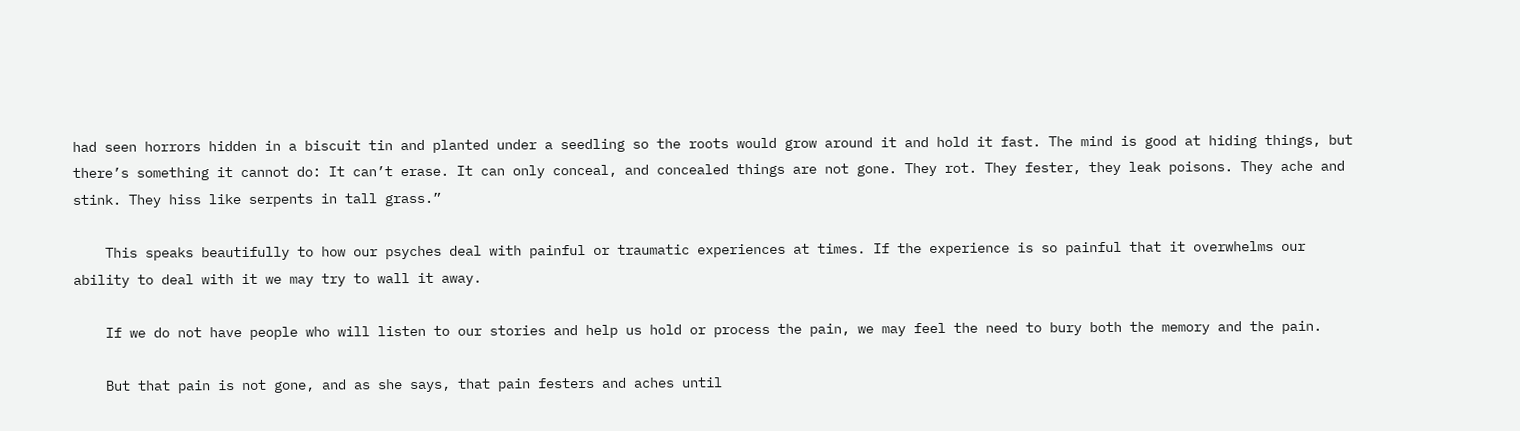had seen horrors hidden in a biscuit tin and planted under a seedling so the roots would grow around it and hold it fast. The mind is good at hiding things, but there’s something it cannot do: It can’t erase. It can only conceal, and concealed things are not gone. They rot. They fester, they leak poisons. They ache and stink. They hiss like serpents in tall grass.”

    This speaks beautifully to how our psyches deal with painful or traumatic experiences at times. If the experience is so painful that it overwhelms our ability to deal with it we may try to wall it away.

    If we do not have people who will listen to our stories and help us hold or process the pain, we may feel the need to bury both the memory and the pain.

    But that pain is not gone, and as she says, that pain festers and aches until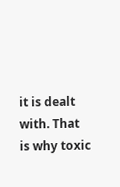it is dealt with. That is why toxic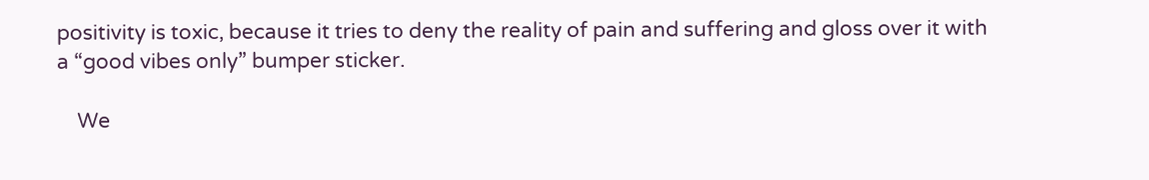positivity is toxic, because it tries to deny the reality of pain and suffering and gloss over it with a “good vibes only” bumper sticker.

    We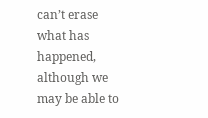can’t erase what has happened, although we may be able to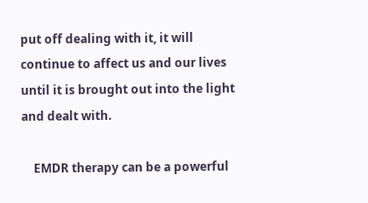put off dealing with it, it will continue to affect us and our lives until it is brought out into the light and dealt with.

    EMDR therapy can be a powerful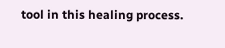tool in this healing process.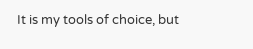It is my tools of choice, but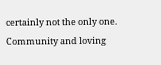certainly not the only one. Community and loving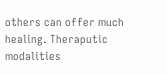others can offer much healing. Theraputic modalities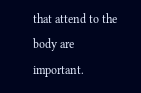that attend to the body are important.